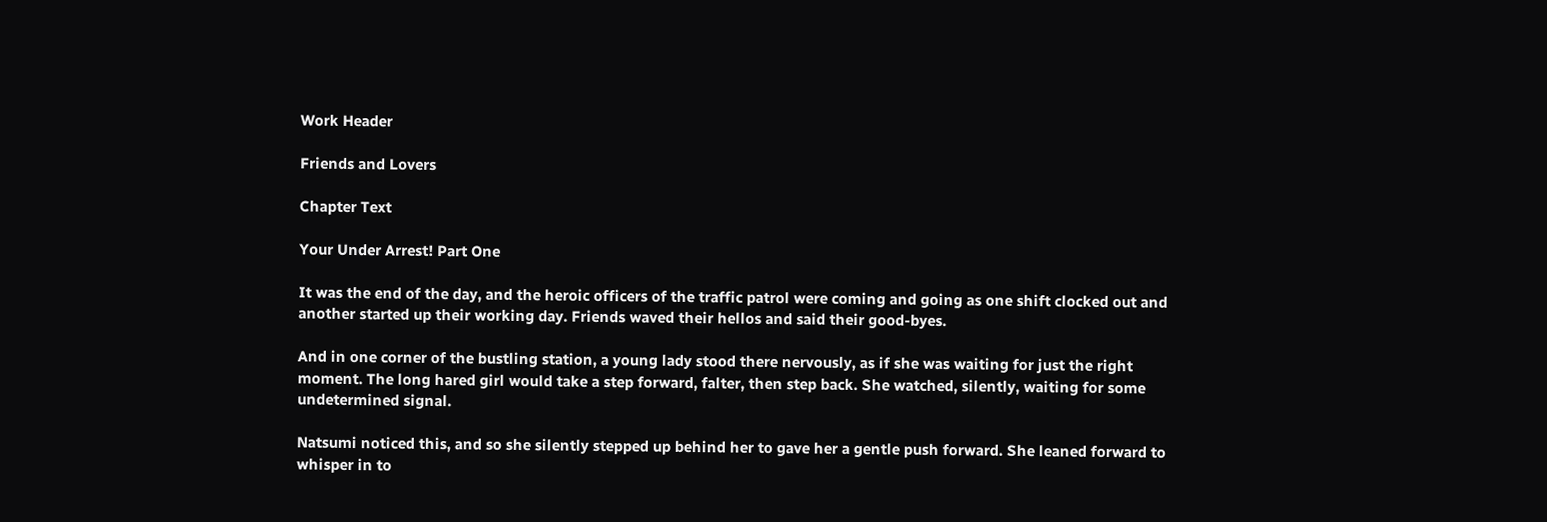Work Header

Friends and Lovers

Chapter Text

Your Under Arrest! Part One

It was the end of the day, and the heroic officers of the traffic patrol were coming and going as one shift clocked out and another started up their working day. Friends waved their hellos and said their good-byes.

And in one corner of the bustling station, a young lady stood there nervously, as if she was waiting for just the right moment. The long hared girl would take a step forward, falter, then step back. She watched, silently, waiting for some undetermined signal.

Natsumi noticed this, and so she silently stepped up behind her to gave her a gentle push forward. She leaned forward to whisper in to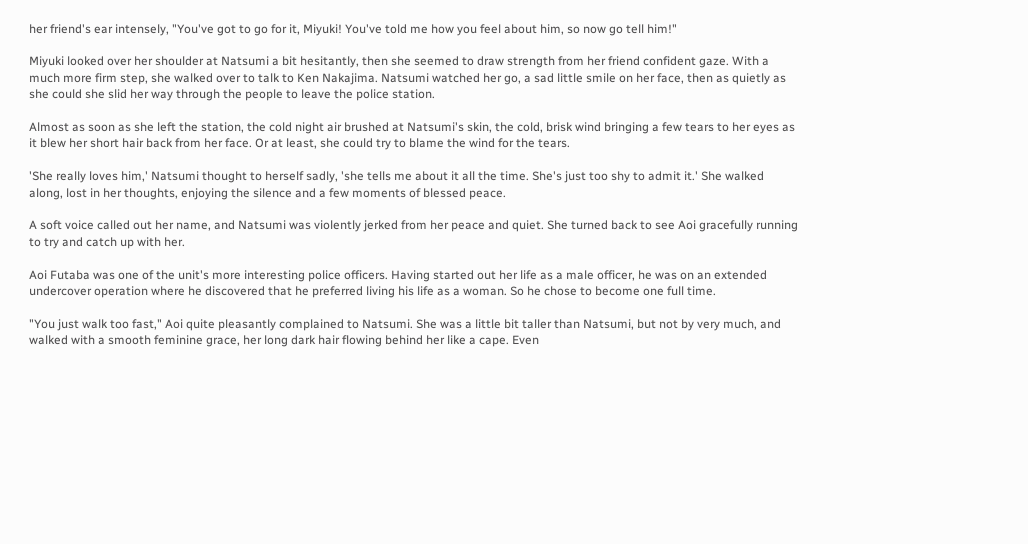her friend's ear intensely, "You've got to go for it, Miyuki! You've told me how you feel about him, so now go tell him!"

Miyuki looked over her shoulder at Natsumi a bit hesitantly, then she seemed to draw strength from her friend confident gaze. With a much more firm step, she walked over to talk to Ken Nakajima. Natsumi watched her go, a sad little smile on her face, then as quietly as she could she slid her way through the people to leave the police station.

Almost as soon as she left the station, the cold night air brushed at Natsumi's skin, the cold, brisk wind bringing a few tears to her eyes as it blew her short hair back from her face. Or at least, she could try to blame the wind for the tears.

'She really loves him,' Natsumi thought to herself sadly, 'she tells me about it all the time. She's just too shy to admit it.' She walked along, lost in her thoughts, enjoying the silence and a few moments of blessed peace.

A soft voice called out her name, and Natsumi was violently jerked from her peace and quiet. She turned back to see Aoi gracefully running to try and catch up with her.

Aoi Futaba was one of the unit's more interesting police officers. Having started out her life as a male officer, he was on an extended undercover operation where he discovered that he preferred living his life as a woman. So he chose to become one full time.

"You just walk too fast," Aoi quite pleasantly complained to Natsumi. She was a little bit taller than Natsumi, but not by very much, and walked with a smooth feminine grace, her long dark hair flowing behind her like a cape. Even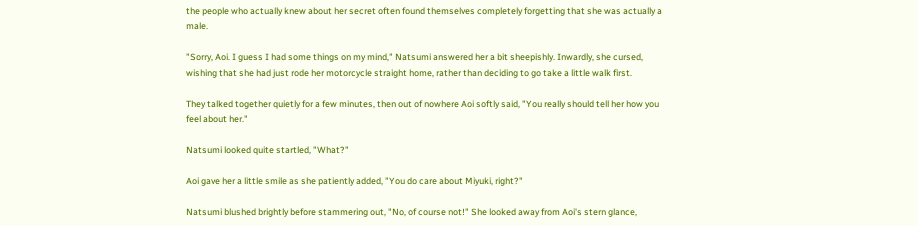the people who actually knew about her secret often found themselves completely forgetting that she was actually a male.

"Sorry, Aoi. I guess I had some things on my mind," Natsumi answered her a bit sheepishly. Inwardly, she cursed, wishing that she had just rode her motorcycle straight home, rather than deciding to go take a little walk first.

They talked together quietly for a few minutes, then out of nowhere Aoi softly said, "You really should tell her how you feel about her."

Natsumi looked quite startled, "What?"

Aoi gave her a little smile as she patiently added, "You do care about Miyuki, right?"

Natsumi blushed brightly before stammering out, "No, of course not!" She looked away from Aoi's stern glance,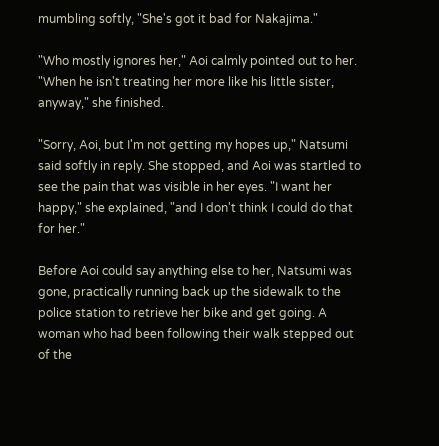mumbling softly, "She's got it bad for Nakajima."

"Who mostly ignores her," Aoi calmly pointed out to her. "When he isn't treating her more like his little sister, anyway," she finished.

"Sorry, Aoi, but I'm not getting my hopes up," Natsumi said softly in reply. She stopped, and Aoi was startled to see the pain that was visible in her eyes. "I want her happy," she explained, "and I don't think I could do that for her."

Before Aoi could say anything else to her, Natsumi was gone, practically running back up the sidewalk to the police station to retrieve her bike and get going. A woman who had been following their walk stepped out of the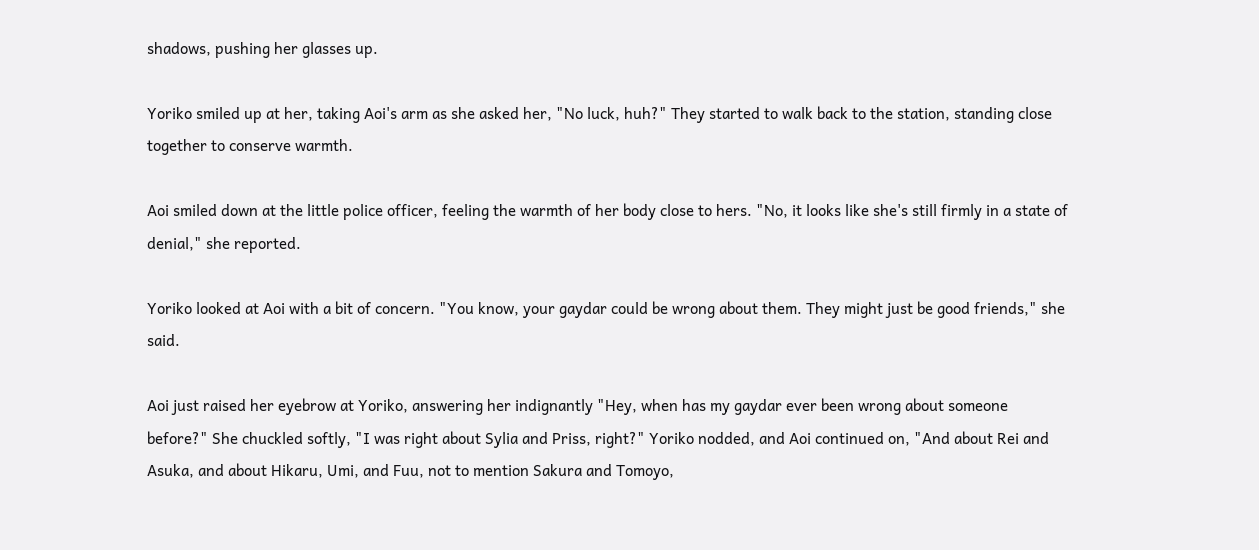shadows, pushing her glasses up.

Yoriko smiled up at her, taking Aoi's arm as she asked her, "No luck, huh?" They started to walk back to the station, standing close together to conserve warmth.

Aoi smiled down at the little police officer, feeling the warmth of her body close to hers. "No, it looks like she's still firmly in a state of denial," she reported.

Yoriko looked at Aoi with a bit of concern. "You know, your gaydar could be wrong about them. They might just be good friends," she said.

Aoi just raised her eyebrow at Yoriko, answering her indignantly "Hey, when has my gaydar ever been wrong about someone before?" She chuckled softly, "I was right about Sylia and Priss, right?" Yoriko nodded, and Aoi continued on, "And about Rei and Asuka, and about Hikaru, Umi, and Fuu, not to mention Sakura and Tomoyo,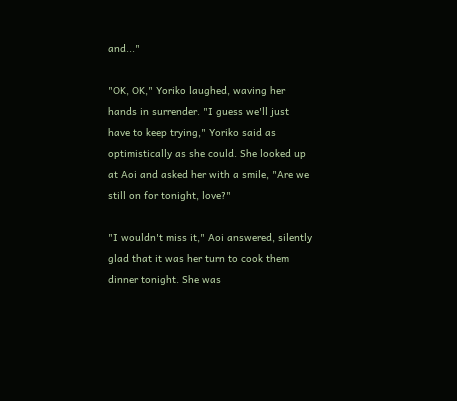and..."

"OK, OK," Yoriko laughed, waving her hands in surrender. "I guess we'll just have to keep trying," Yoriko said as optimistically as she could. She looked up at Aoi and asked her with a smile, "Are we still on for tonight, love?"

"I wouldn't miss it," Aoi answered, silently glad that it was her turn to cook them dinner tonight. She was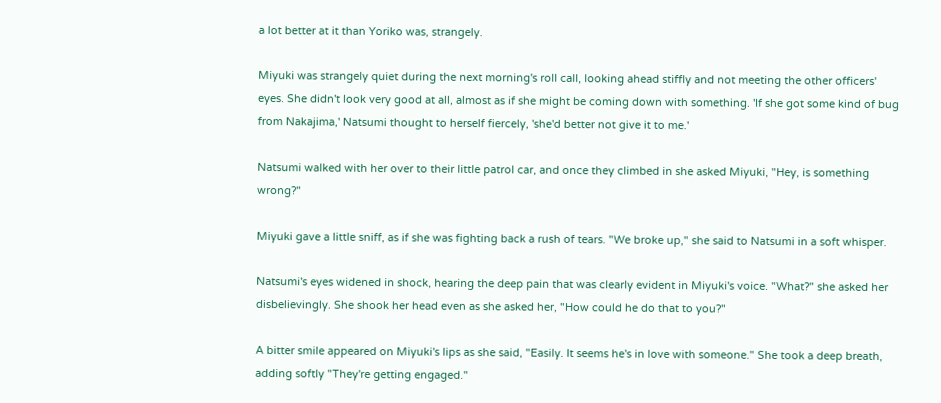a lot better at it than Yoriko was, strangely.

Miyuki was strangely quiet during the next morning's roll call, looking ahead stiffly and not meeting the other officers' eyes. She didn't look very good at all, almost as if she might be coming down with something. 'If she got some kind of bug from Nakajima,' Natsumi thought to herself fiercely, 'she'd better not give it to me.'

Natsumi walked with her over to their little patrol car, and once they climbed in she asked Miyuki, "Hey, is something wrong?"

Miyuki gave a little sniff, as if she was fighting back a rush of tears. "We broke up," she said to Natsumi in a soft whisper.

Natsumi's eyes widened in shock, hearing the deep pain that was clearly evident in Miyuki's voice. "What?" she asked her disbelievingly. She shook her head even as she asked her, "How could he do that to you?"

A bitter smile appeared on Miyuki's lips as she said, "Easily. It seems he's in love with someone." She took a deep breath, adding softly "They're getting engaged."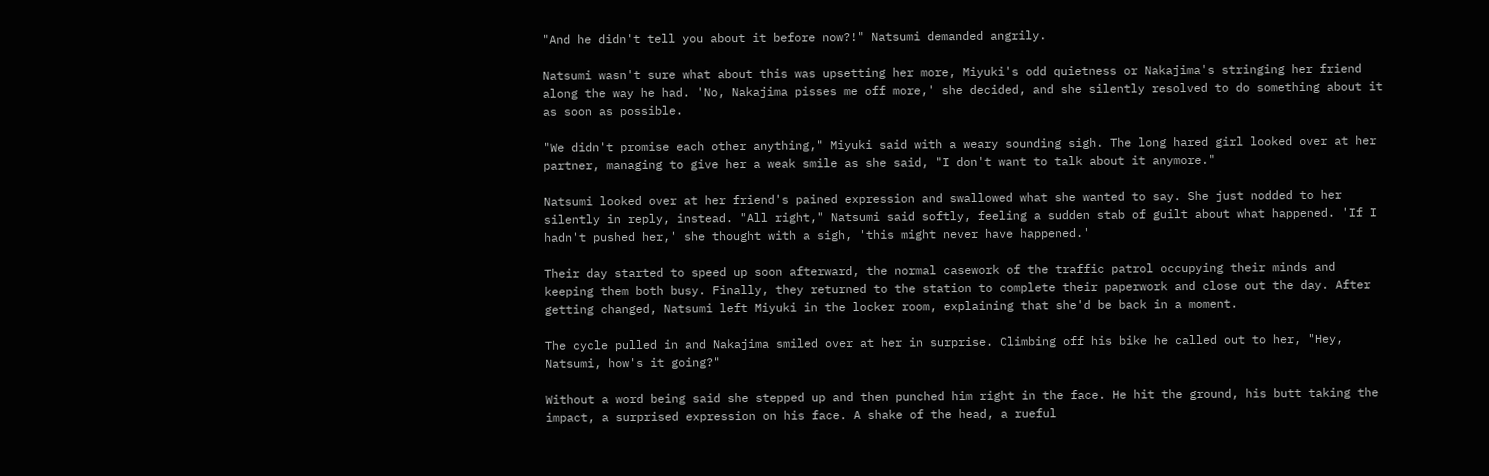"And he didn't tell you about it before now?!" Natsumi demanded angrily.

Natsumi wasn't sure what about this was upsetting her more, Miyuki's odd quietness or Nakajima's stringing her friend along the way he had. 'No, Nakajima pisses me off more,' she decided, and she silently resolved to do something about it as soon as possible.

"We didn't promise each other anything," Miyuki said with a weary sounding sigh. The long hared girl looked over at her partner, managing to give her a weak smile as she said, "I don't want to talk about it anymore."

Natsumi looked over at her friend's pained expression and swallowed what she wanted to say. She just nodded to her silently in reply, instead. "All right," Natsumi said softly, feeling a sudden stab of guilt about what happened. 'If I hadn't pushed her,' she thought with a sigh, 'this might never have happened.'

Their day started to speed up soon afterward, the normal casework of the traffic patrol occupying their minds and keeping them both busy. Finally, they returned to the station to complete their paperwork and close out the day. After getting changed, Natsumi left Miyuki in the locker room, explaining that she'd be back in a moment.

The cycle pulled in and Nakajima smiled over at her in surprise. Climbing off his bike he called out to her, "Hey, Natsumi, how's it going?"

Without a word being said she stepped up and then punched him right in the face. He hit the ground, his butt taking the impact, a surprised expression on his face. A shake of the head, a rueful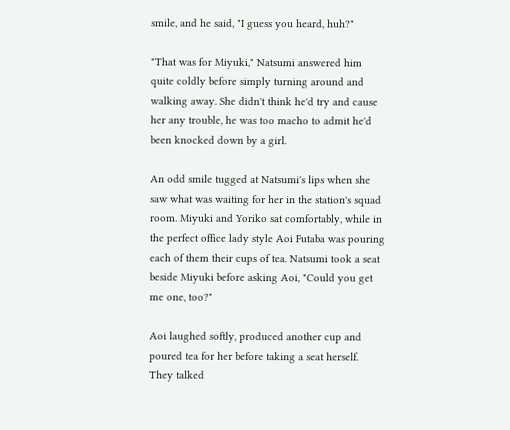smile, and he said, "I guess you heard, huh?"

"That was for Miyuki," Natsumi answered him quite coldly before simply turning around and walking away. She didn't think he'd try and cause her any trouble, he was too macho to admit he'd been knocked down by a girl.

An odd smile tugged at Natsumi's lips when she saw what was waiting for her in the station's squad room. Miyuki and Yoriko sat comfortably, while in the perfect office lady style Aoi Futaba was pouring each of them their cups of tea. Natsumi took a seat beside Miyuki before asking Aoi, "Could you get me one, too?"

Aoi laughed softly, produced another cup and poured tea for her before taking a seat herself. They talked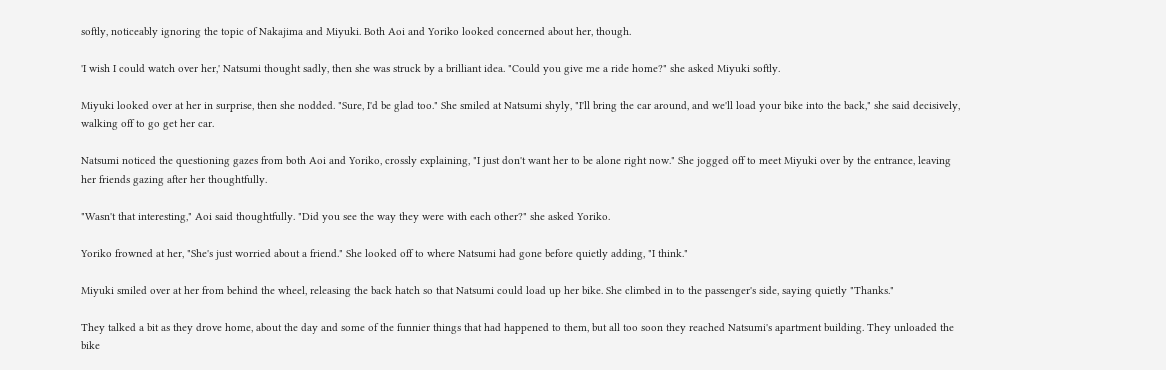softly, noticeably ignoring the topic of Nakajima and Miyuki. Both Aoi and Yoriko looked concerned about her, though.

'I wish I could watch over her,' Natsumi thought sadly, then she was struck by a brilliant idea. "Could you give me a ride home?" she asked Miyuki softly.

Miyuki looked over at her in surprise, then she nodded. "Sure, I'd be glad too." She smiled at Natsumi shyly, "I'll bring the car around, and we'll load your bike into the back," she said decisively, walking off to go get her car.

Natsumi noticed the questioning gazes from both Aoi and Yoriko, crossly explaining, "I just don't want her to be alone right now." She jogged off to meet Miyuki over by the entrance, leaving her friends gazing after her thoughtfully.

"Wasn't that interesting," Aoi said thoughtfully. "Did you see the way they were with each other?" she asked Yoriko.

Yoriko frowned at her, "She's just worried about a friend." She looked off to where Natsumi had gone before quietly adding, "I think."

Miyuki smiled over at her from behind the wheel, releasing the back hatch so that Natsumi could load up her bike. She climbed in to the passenger's side, saying quietly "Thanks."

They talked a bit as they drove home, about the day and some of the funnier things that had happened to them, but all too soon they reached Natsumi's apartment building. They unloaded the bike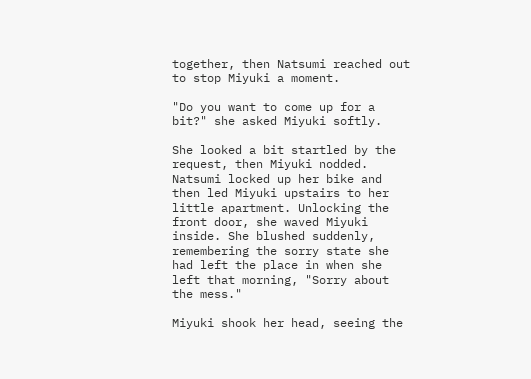together, then Natsumi reached out to stop Miyuki a moment.

"Do you want to come up for a bit?" she asked Miyuki softly.

She looked a bit startled by the request, then Miyuki nodded. Natsumi locked up her bike and then led Miyuki upstairs to her little apartment. Unlocking the front door, she waved Miyuki inside. She blushed suddenly, remembering the sorry state she had left the place in when she left that morning, "Sorry about the mess."

Miyuki shook her head, seeing the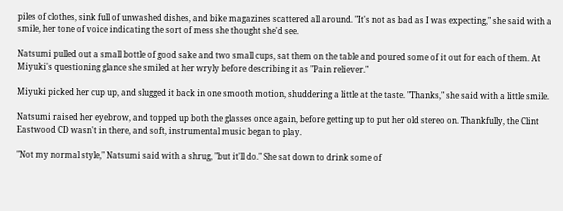piles of clothes, sink full of unwashed dishes, and bike magazines scattered all around. "It's not as bad as I was expecting," she said with a smile, her tone of voice indicating the sort of mess she thought she'd see.

Natsumi pulled out a small bottle of good sake and two small cups, sat them on the table and poured some of it out for each of them. At Miyuki's questioning glance she smiled at her wryly before describing it as "Pain reliever."

Miyuki picked her cup up, and slugged it back in one smooth motion, shuddering a little at the taste. "Thanks," she said with a little smile.

Natsumi raised her eyebrow, and topped up both the glasses once again, before getting up to put her old stereo on. Thankfully, the Clint Eastwood CD wasn't in there, and soft, instrumental music began to play.

"Not my normal style," Natsumi said with a shrug, "but it'll do." She sat down to drink some of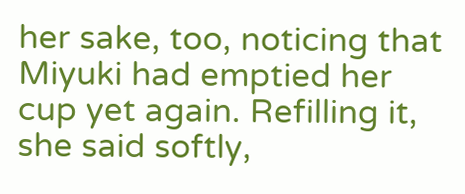her sake, too, noticing that Miyuki had emptied her cup yet again. Refilling it, she said softly,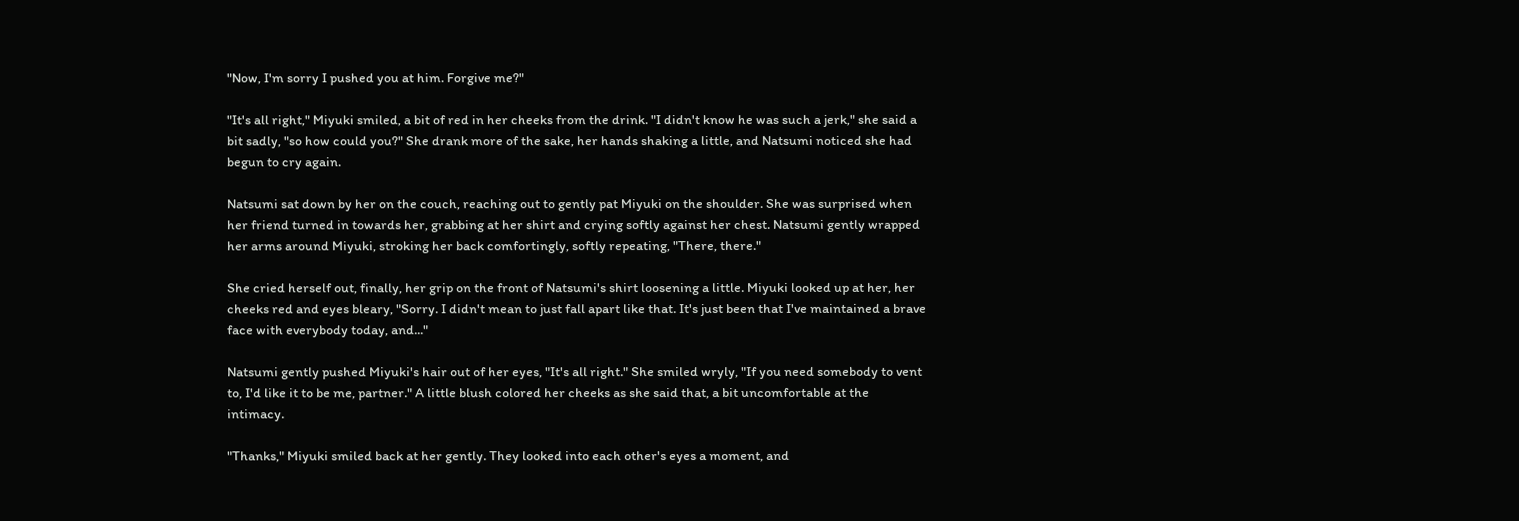"Now, I'm sorry I pushed you at him. Forgive me?"

"It's all right," Miyuki smiled, a bit of red in her cheeks from the drink. "I didn't know he was such a jerk," she said a bit sadly, "so how could you?" She drank more of the sake, her hands shaking a little, and Natsumi noticed she had begun to cry again.

Natsumi sat down by her on the couch, reaching out to gently pat Miyuki on the shoulder. She was surprised when her friend turned in towards her, grabbing at her shirt and crying softly against her chest. Natsumi gently wrapped her arms around Miyuki, stroking her back comfortingly, softly repeating, "There, there."

She cried herself out, finally, her grip on the front of Natsumi's shirt loosening a little. Miyuki looked up at her, her cheeks red and eyes bleary, "Sorry. I didn't mean to just fall apart like that. It's just been that I've maintained a brave face with everybody today, and..."

Natsumi gently pushed Miyuki's hair out of her eyes, "It's all right." She smiled wryly, "If you need somebody to vent to, I'd like it to be me, partner." A little blush colored her cheeks as she said that, a bit uncomfortable at the intimacy.

"Thanks," Miyuki smiled back at her gently. They looked into each other's eyes a moment, and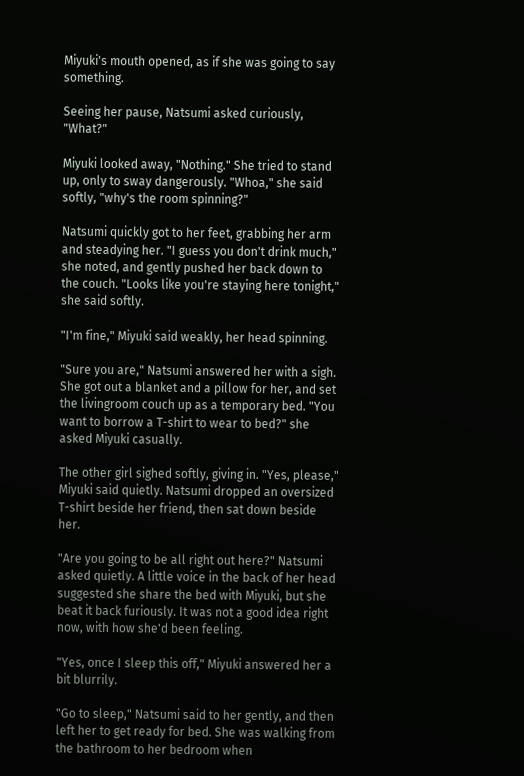Miyuki's mouth opened, as if she was going to say something.

Seeing her pause, Natsumi asked curiously, "What?"

Miyuki looked away, "Nothing." She tried to stand up, only to sway dangerously. "Whoa," she said softly, "why's the room spinning?"

Natsumi quickly got to her feet, grabbing her arm and steadying her. "I guess you don't drink much," she noted, and gently pushed her back down to the couch. "Looks like you're staying here tonight," she said softly.

"I'm fine," Miyuki said weakly, her head spinning.

"Sure you are," Natsumi answered her with a sigh. She got out a blanket and a pillow for her, and set the livingroom couch up as a temporary bed. "You want to borrow a T-shirt to wear to bed?" she asked Miyuki casually.

The other girl sighed softly, giving in. "Yes, please," Miyuki said quietly. Natsumi dropped an oversized T-shirt beside her friend, then sat down beside her.

"Are you going to be all right out here?" Natsumi asked quietly. A little voice in the back of her head suggested she share the bed with Miyuki, but she beat it back furiously. It was not a good idea right now, with how she'd been feeling.

"Yes, once I sleep this off," Miyuki answered her a bit blurrily.

"Go to sleep," Natsumi said to her gently, and then left her to get ready for bed. She was walking from the bathroom to her bedroom when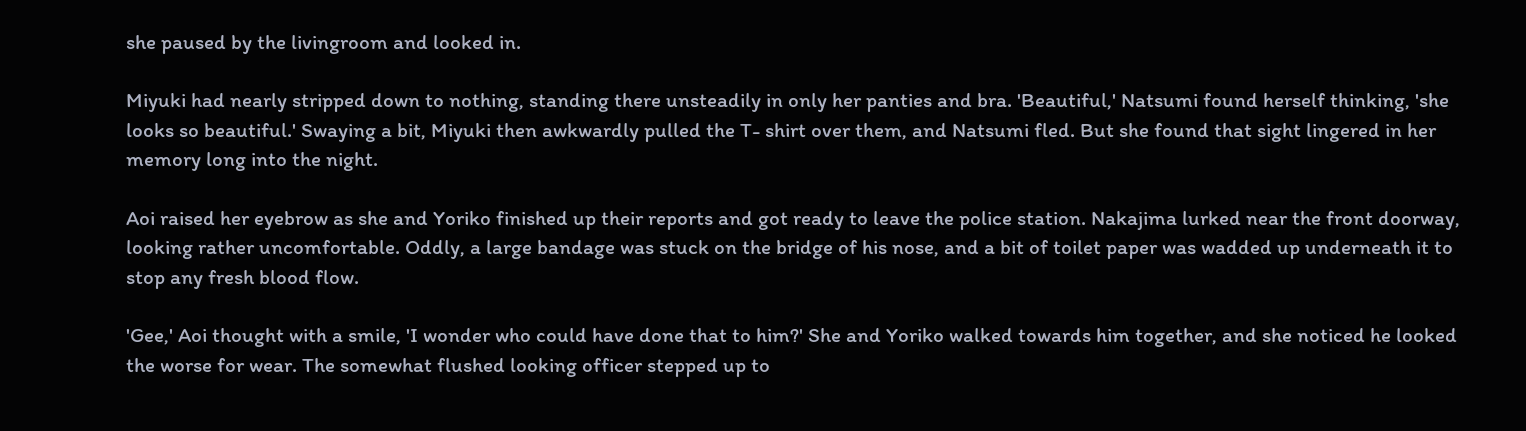she paused by the livingroom and looked in.

Miyuki had nearly stripped down to nothing, standing there unsteadily in only her panties and bra. 'Beautiful,' Natsumi found herself thinking, 'she looks so beautiful.' Swaying a bit, Miyuki then awkwardly pulled the T- shirt over them, and Natsumi fled. But she found that sight lingered in her memory long into the night.

Aoi raised her eyebrow as she and Yoriko finished up their reports and got ready to leave the police station. Nakajima lurked near the front doorway, looking rather uncomfortable. Oddly, a large bandage was stuck on the bridge of his nose, and a bit of toilet paper was wadded up underneath it to stop any fresh blood flow.

'Gee,' Aoi thought with a smile, 'I wonder who could have done that to him?' She and Yoriko walked towards him together, and she noticed he looked the worse for wear. The somewhat flushed looking officer stepped up to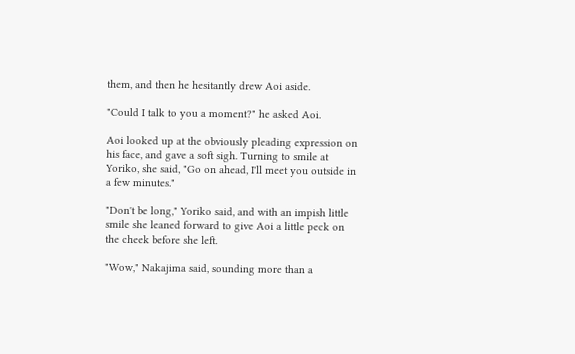them, and then he hesitantly drew Aoi aside.

"Could I talk to you a moment?" he asked Aoi.

Aoi looked up at the obviously pleading expression on his face, and gave a soft sigh. Turning to smile at Yoriko, she said, "Go on ahead, I'll meet you outside in a few minutes."

"Don't be long," Yoriko said, and with an impish little smile she leaned forward to give Aoi a little peck on the cheek before she left.

"Wow," Nakajima said, sounding more than a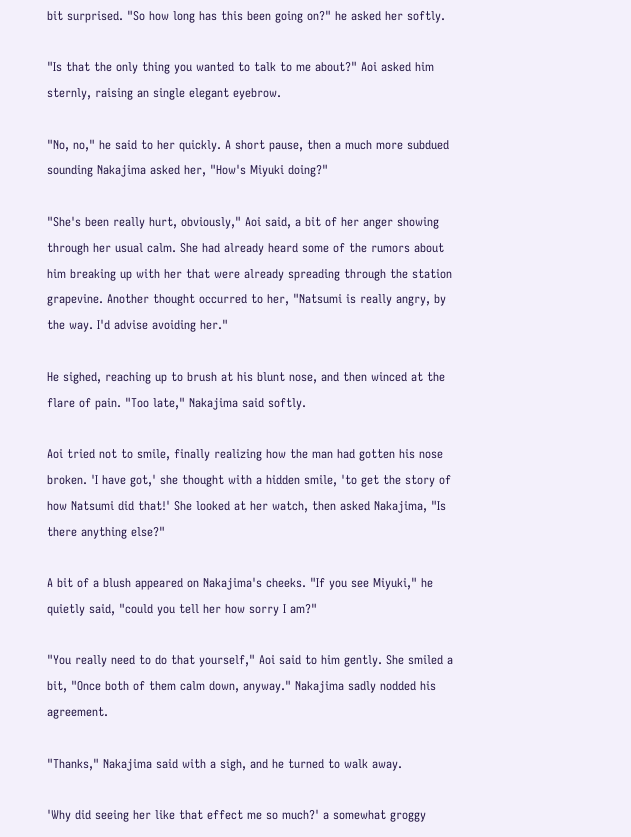bit surprised. "So how long has this been going on?" he asked her softly.

"Is that the only thing you wanted to talk to me about?" Aoi asked him sternly, raising an single elegant eyebrow.

"No, no," he said to her quickly. A short pause, then a much more subdued sounding Nakajima asked her, "How's Miyuki doing?"

"She's been really hurt, obviously," Aoi said, a bit of her anger showing through her usual calm. She had already heard some of the rumors about him breaking up with her that were already spreading through the station grapevine. Another thought occurred to her, "Natsumi is really angry, by the way. I'd advise avoiding her."

He sighed, reaching up to brush at his blunt nose, and then winced at the flare of pain. "Too late," Nakajima said softly.

Aoi tried not to smile, finally realizing how the man had gotten his nose broken. 'I have got,' she thought with a hidden smile, 'to get the story of how Natsumi did that!' She looked at her watch, then asked Nakajima, "Is there anything else?"

A bit of a blush appeared on Nakajima's cheeks. "If you see Miyuki," he quietly said, "could you tell her how sorry I am?"

"You really need to do that yourself," Aoi said to him gently. She smiled a bit, "Once both of them calm down, anyway." Nakajima sadly nodded his agreement.

"Thanks," Nakajima said with a sigh, and he turned to walk away.

'Why did seeing her like that effect me so much?' a somewhat groggy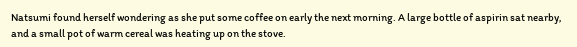Natsumi found herself wondering as she put some coffee on early the next morning. A large bottle of aspirin sat nearby, and a small pot of warm cereal was heating up on the stove.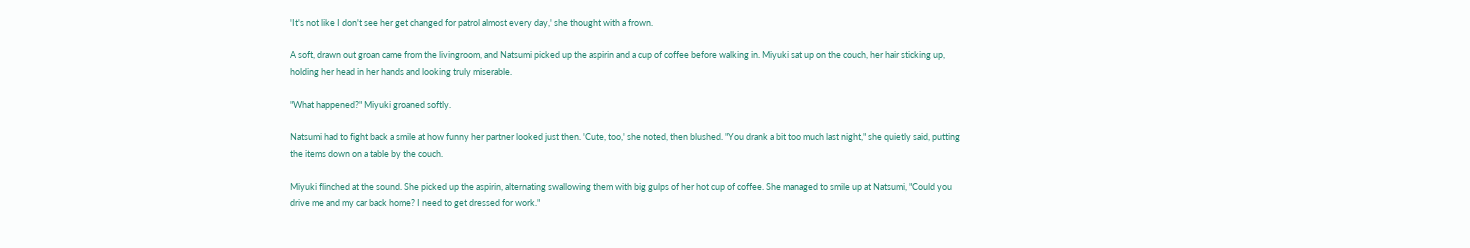'It's not like I don't see her get changed for patrol almost every day,' she thought with a frown.

A soft, drawn out groan came from the livingroom, and Natsumi picked up the aspirin and a cup of coffee before walking in. Miyuki sat up on the couch, her hair sticking up, holding her head in her hands and looking truly miserable.

"What happened?" Miyuki groaned softly.

Natsumi had to fight back a smile at how funny her partner looked just then. 'Cute, too,' she noted, then blushed. "You drank a bit too much last night," she quietly said, putting the items down on a table by the couch.

Miyuki flinched at the sound. She picked up the aspirin, alternating swallowing them with big gulps of her hot cup of coffee. She managed to smile up at Natsumi, "Could you drive me and my car back home? I need to get dressed for work."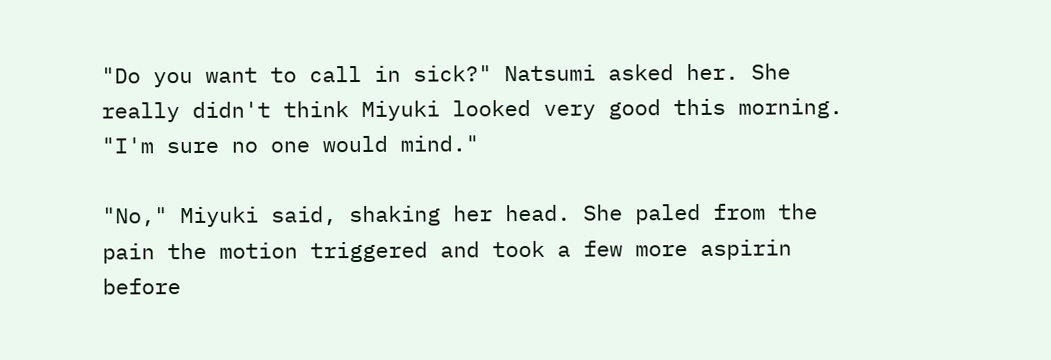"Do you want to call in sick?" Natsumi asked her. She really didn't think Miyuki looked very good this morning. "I'm sure no one would mind."

"No," Miyuki said, shaking her head. She paled from the pain the motion triggered and took a few more aspirin before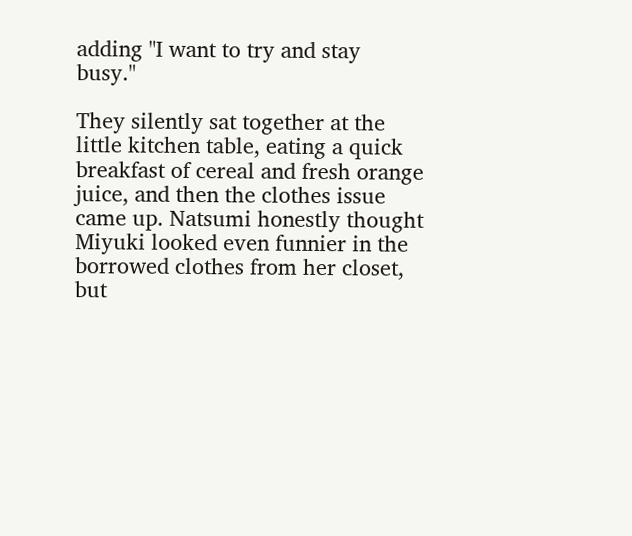adding "I want to try and stay busy."

They silently sat together at the little kitchen table, eating a quick breakfast of cereal and fresh orange juice, and then the clothes issue came up. Natsumi honestly thought Miyuki looked even funnier in the borrowed clothes from her closet, but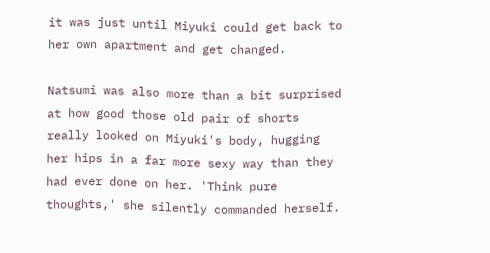it was just until Miyuki could get back to her own apartment and get changed.

Natsumi was also more than a bit surprised at how good those old pair of shorts really looked on Miyuki's body, hugging her hips in a far more sexy way than they had ever done on her. 'Think pure thoughts,' she silently commanded herself.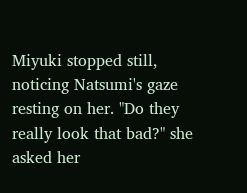Miyuki stopped still, noticing Natsumi's gaze resting on her. "Do they really look that bad?" she asked her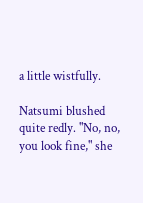a little wistfully.

Natsumi blushed quite redly. "No, no, you look fine," she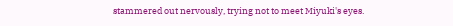stammered out nervously, trying not to meet Miyuki's eyes.